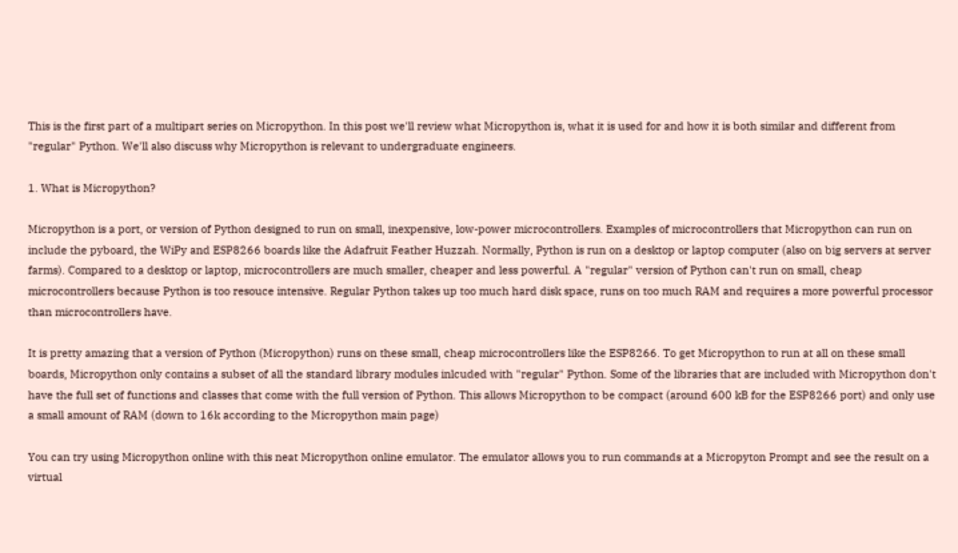This is the first part of a multipart series on Micropython. In this post we'll review what Micropython is, what it is used for and how it is both similar and different from "regular" Python. We'll also discuss why Micropython is relevant to undergraduate engineers.

1. What is Micropython?

Micropython is a port, or version of Python designed to run on small, inexpensive, low-power microcontrollers. Examples of microcontrollers that Micropython can run on include the pyboard, the WiPy and ESP8266 boards like the Adafruit Feather Huzzah. Normally, Python is run on a desktop or laptop computer (also on big servers at server farms). Compared to a desktop or laptop, microcontrollers are much smaller, cheaper and less powerful. A "regular" version of Python can't run on small, cheap microcontrollers because Python is too resouce intensive. Regular Python takes up too much hard disk space, runs on too much RAM and requires a more powerful processor than microcontrollers have.

It is pretty amazing that a version of Python (Micropython) runs on these small, cheap microcontrollers like the ESP8266. To get Micropython to run at all on these small boards, Micropython only contains a subset of all the standard library modules inlcuded with "regular" Python. Some of the libraries that are included with Micropython don't have the full set of functions and classes that come with the full version of Python. This allows Micropython to be compact (around 600 kB for the ESP8266 port) and only use a small amount of RAM (down to 16k according to the Micropython main page)

You can try using Micropython online with this neat Micropython online emulator. The emulator allows you to run commands at a Micropyton Prompt and see the result on a virtual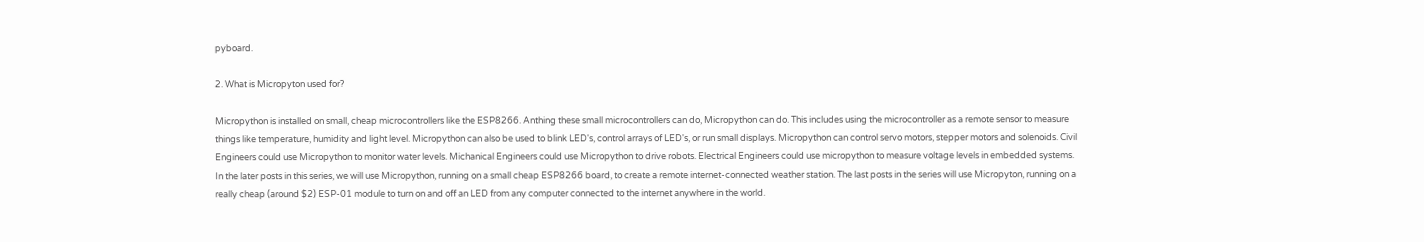pyboard.

2. What is Micropyton used for?

Micropython is installed on small, cheap microcontrollers like the ESP8266. Anthing these small microcontrollers can do, Micropython can do. This includes using the microcontroller as a remote sensor to measure things like temperature, humidity and light level. Micropython can also be used to blink LED's, control arrays of LED's, or run small displays. Micropython can control servo motors, stepper motors and solenoids. Civil Engineers could use Micropython to monitor water levels. Michanical Engineers could use Micropython to drive robots. Electrical Engineers could use micropython to measure voltage levels in embedded systems. In the later posts in this series, we will use Micropython, running on a small cheap ESP8266 board, to create a remote internet-connected weather station. The last posts in the series will use Micropyton, running on a really cheap (around $2) ESP-01 module to turn on and off an LED from any computer connected to the internet anywhere in the world.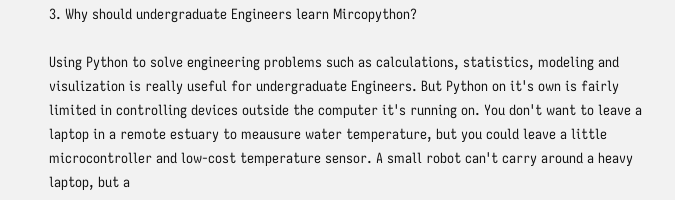3. Why should undergraduate Engineers learn Mircopython?

Using Python to solve engineering problems such as calculations, statistics, modeling and visulization is really useful for undergraduate Engineers. But Python on it's own is fairly limited in controlling devices outside the computer it's running on. You don't want to leave a laptop in a remote estuary to meausure water temperature, but you could leave a little microcontroller and low-cost temperature sensor. A small robot can't carry around a heavy laptop, but a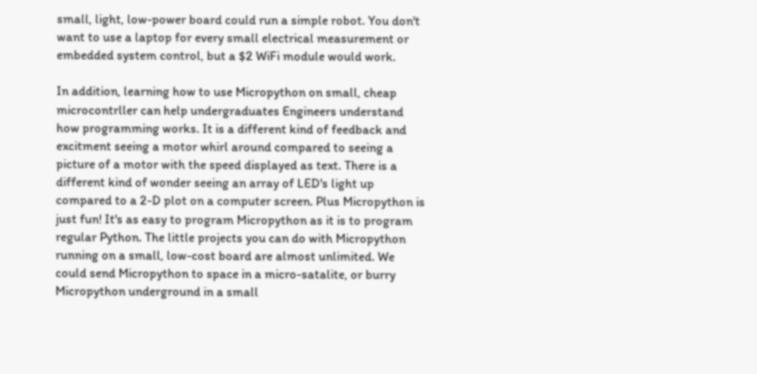small, light, low-power board could run a simple robot. You don't want to use a laptop for every small electrical measurement or embedded system control, but a $2 WiFi module would work.

In addition, learning how to use Micropython on small, cheap microcontrller can help undergraduates Engineers understand how programming works. It is a different kind of feedback and excitment seeing a motor whirl around compared to seeing a picture of a motor with the speed displayed as text. There is a different kind of wonder seeing an array of LED's light up compared to a 2-D plot on a computer screen. Plus Micropython is just fun! It's as easy to program Micropython as it is to program regular Python. The little projects you can do with Micropython running on a small, low-cost board are almost unlimited. We could send Micropython to space in a micro-satalite, or burry Micropython underground in a small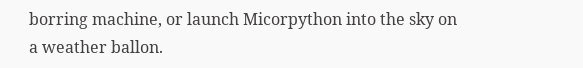borring machine, or launch Micorpython into the sky on a weather ballon.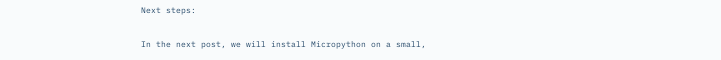Next steps:

In the next post, we will install Micropython on a small,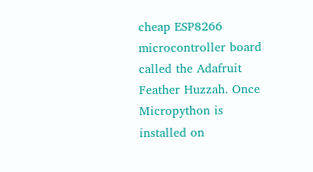cheap ESP8266 microcontroller board called the Adafruit Feather Huzzah. Once Micropython is installed on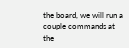the board, we will run a couple commands at the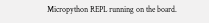Micropython REPL running on the board.